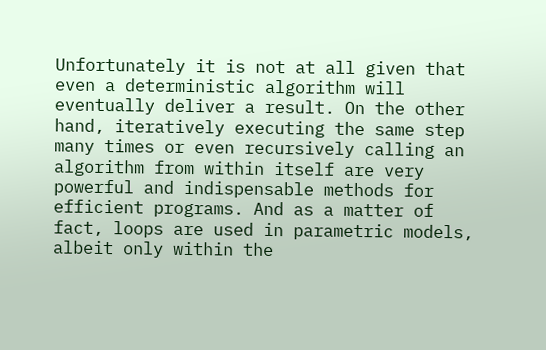Unfortunately it is not at all given that even a deterministic algorithm will eventually deliver a result. On the other hand, iteratively executing the same step many times or even recursively calling an algorithm from within itself are very powerful and indispensable methods for efficient programs. And as a matter of fact, loops are used in parametric models, albeit only within the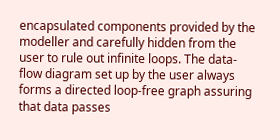encapsulated components provided by the modeller and carefully hidden from the user to rule out infinite loops. The data-flow diagram set up by the user always forms a directed loop-free graph assuring that data passes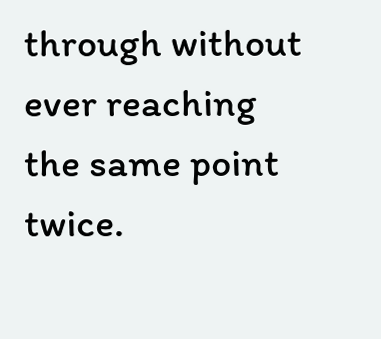through without ever reaching the same point twice.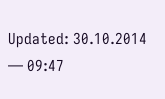Updated: 30.10.2014 — 09:47